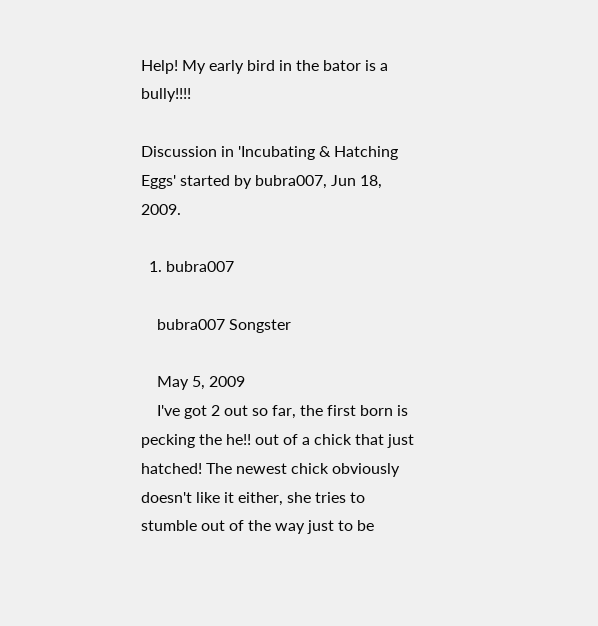Help! My early bird in the bator is a bully!!!!

Discussion in 'Incubating & Hatching Eggs' started by bubra007, Jun 18, 2009.

  1. bubra007

    bubra007 Songster

    May 5, 2009
    I've got 2 out so far, the first born is pecking the he!! out of a chick that just hatched! The newest chick obviously doesn't like it either, she tries to stumble out of the way just to be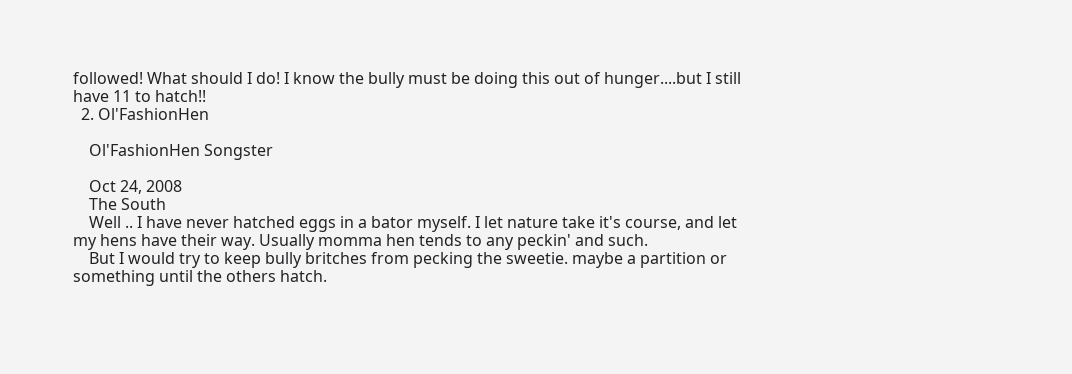followed! What should I do! I know the bully must be doing this out of hunger....but I still have 11 to hatch!!
  2. Ol'FashionHen

    Ol'FashionHen Songster

    Oct 24, 2008
    The South
    Well .. I have never hatched eggs in a bator myself. I let nature take it's course, and let my hens have their way. Usually momma hen tends to any peckin' and such.
    But I would try to keep bully britches from pecking the sweetie. maybe a partition or something until the others hatch.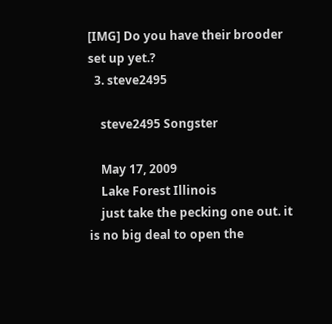[IMG] Do you have their brooder set up yet.?
  3. steve2495

    steve2495 Songster

    May 17, 2009
    Lake Forest Illinois
    just take the pecking one out. it is no big deal to open the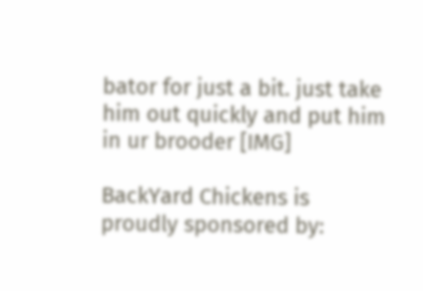bator for just a bit. just take him out quickly and put him in ur brooder [IMG]

BackYard Chickens is proudly sponsored by: